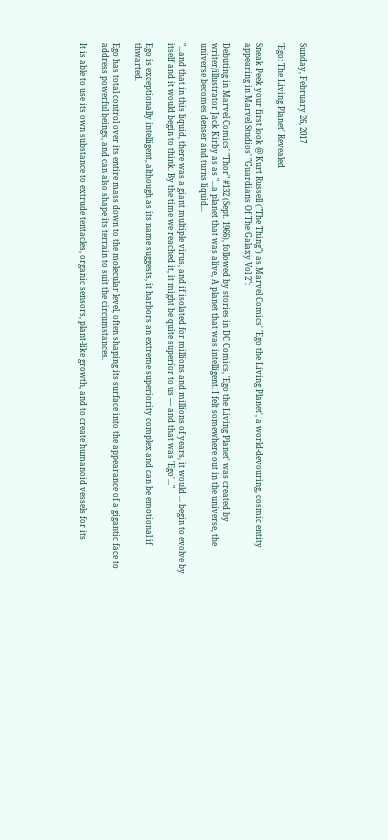Sunday, February 26, 2017

'Ego: The Living Planet' Revealed

Sneak Peek your first look @ Kurt Russell ("The Thing") as Marvel Comics' 'Ego the Living Planet', a world-devouring, cosmic entity appearing in Marvel Studios' "Guardians Of The Galaxy Vol 2":

Debuting in Marvel Comics' "Thor" #132 (Sept. 1966), followed by stories in DC Comics, 'Ego the Living Planet' was created by writer/illustrator Jack Kirby as as "...a planet that was alive, A planet that was intelligent. I felt somewhere out in the universe, the universe becomes denser and turns liquid...

"...and that in this liquid, there was a giant multiple virus, and if isolated for millions and millions of years, it would ... begin to evolve by itself and it would begin to think. By the time we reached it, it might be quite superior to us — and that was 'Ego'..."

Ego is exceptionally intelligent, although as its name suggests, it harbors an extreme superiority complex and can be emotional if thwarted.

Ego has total control over its entire mass down to the molecular level, often shaping its surface into the appearance of a gigantic face to address powerful beings, and can also shape its terrain to suit the circumstances.

It is able to use its own substance to extrude tentacles, organic sensors, plant-like growth, and to create humanoid vessels for its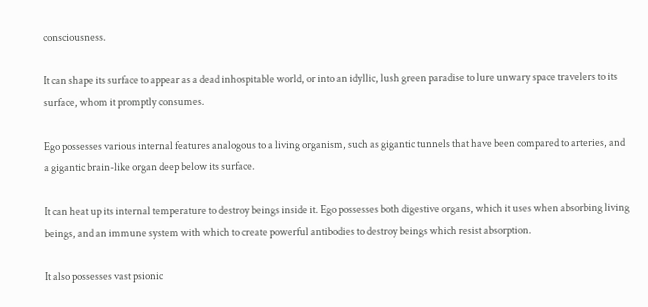consciousness.

It can shape its surface to appear as a dead inhospitable world, or into an idyllic, lush green paradise to lure unwary space travelers to its surface, whom it promptly consumes.

Ego possesses various internal features analogous to a living organism, such as gigantic tunnels that have been compared to arteries, and a gigantic brain-like organ deep below its surface.

It can heat up its internal temperature to destroy beings inside it. Ego possesses both digestive organs, which it uses when absorbing living beings, and an immune system with which to create powerful antibodies to destroy beings which resist absorption.

It also possesses vast psionic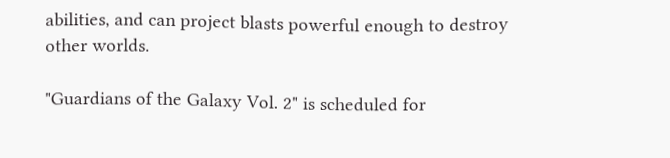abilities, and can project blasts powerful enough to destroy other worlds.

"Guardians of the Galaxy Vol. 2" is scheduled for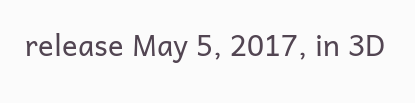release May 5, 2017, in 3D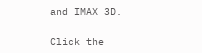and IMAX 3D.

Click the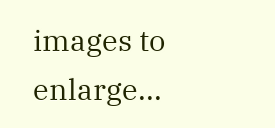images to enlarge...